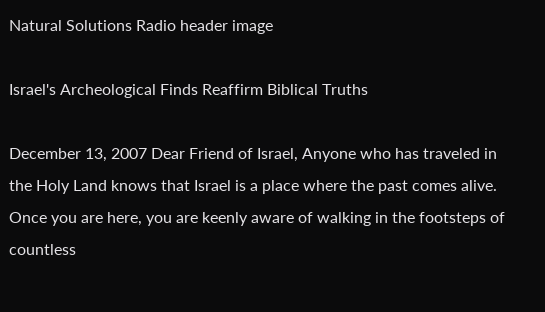Natural Solutions Radio header image

Israel's Archeological Finds Reaffirm Biblical Truths

December 13, 2007 Dear Friend of Israel, Anyone who has traveled in the Holy Land knows that Israel is a place where the past comes alive. Once you are here, you are keenly aware of walking in the footsteps of countless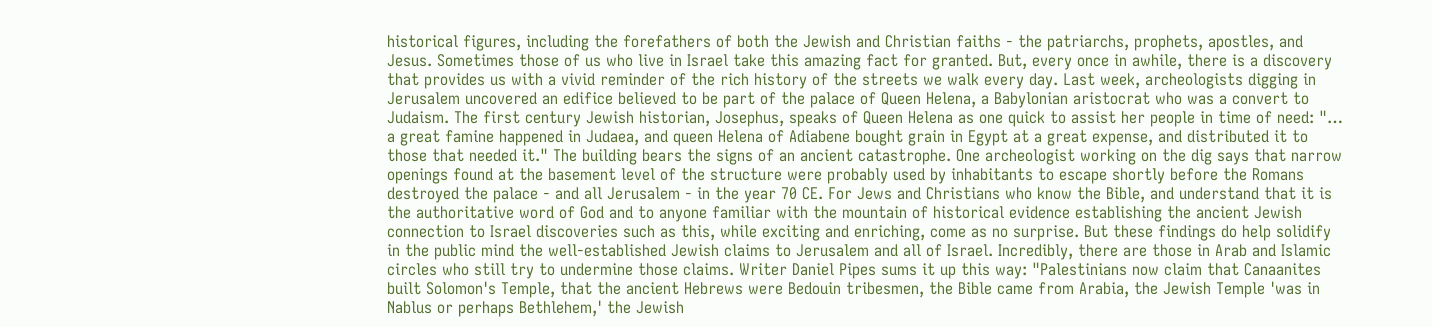historical figures, including the forefathers of both the Jewish and Christian faiths - the patriarchs, prophets, apostles, and Jesus. Sometimes those of us who live in Israel take this amazing fact for granted. But, every once in awhile, there is a discovery that provides us with a vivid reminder of the rich history of the streets we walk every day. Last week, archeologists digging in Jerusalem uncovered an edifice believed to be part of the palace of Queen Helena, a Babylonian aristocrat who was a convert to Judaism. The first century Jewish historian, Josephus, speaks of Queen Helena as one quick to assist her people in time of need: "… a great famine happened in Judaea, and queen Helena of Adiabene bought grain in Egypt at a great expense, and distributed it to those that needed it." The building bears the signs of an ancient catastrophe. One archeologist working on the dig says that narrow openings found at the basement level of the structure were probably used by inhabitants to escape shortly before the Romans destroyed the palace - and all Jerusalem - in the year 70 CE. For Jews and Christians who know the Bible, and understand that it is the authoritative word of God and to anyone familiar with the mountain of historical evidence establishing the ancient Jewish connection to Israel discoveries such as this, while exciting and enriching, come as no surprise. But these findings do help solidify in the public mind the well-established Jewish claims to Jerusalem and all of Israel. Incredibly, there are those in Arab and Islamic circles who still try to undermine those claims. Writer Daniel Pipes sums it up this way: "Palestinians now claim that Canaanites built Solomon's Temple, that the ancient Hebrews were Bedouin tribesmen, the Bible came from Arabia, the Jewish Temple 'was in Nablus or perhaps Bethlehem,' the Jewish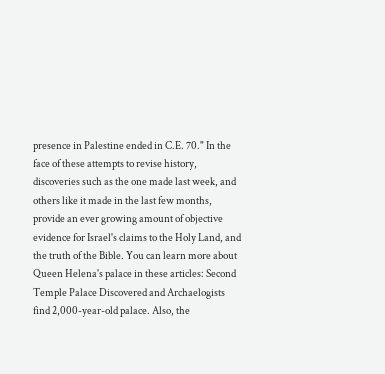presence in Palestine ended in C.E. 70." In the face of these attempts to revise history, discoveries such as the one made last week, and others like it made in the last few months, provide an ever growing amount of objective evidence for Israel's claims to the Holy Land, and the truth of the Bible. You can learn more about Queen Helena's palace in these articles: Second Temple Palace Discovered and Archaelogists find 2,000-year-old palace. Also, the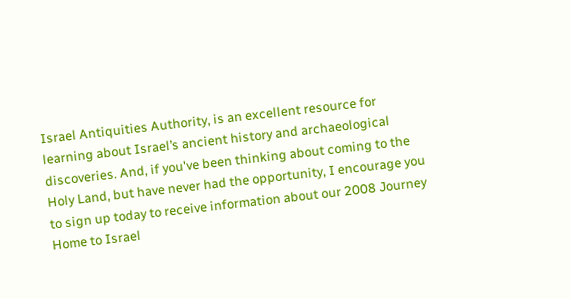Israel Antiquities Authority, is an excellent resource for learning about Israel’s ancient history and archaeological discoveries. And, if you've been thinking about coming to the Holy Land, but have never had the opportunity, I encourage you to sign up today to receive information about our 2008 Journey Home to Israel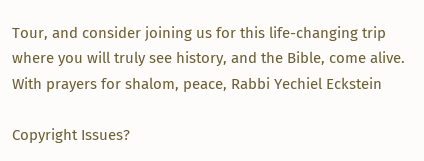Tour, and consider joining us for this life-changing trip where you will truly see history, and the Bible, come alive. With prayers for shalom, peace, Rabbi Yechiel Eckstein

Copyright Issues?